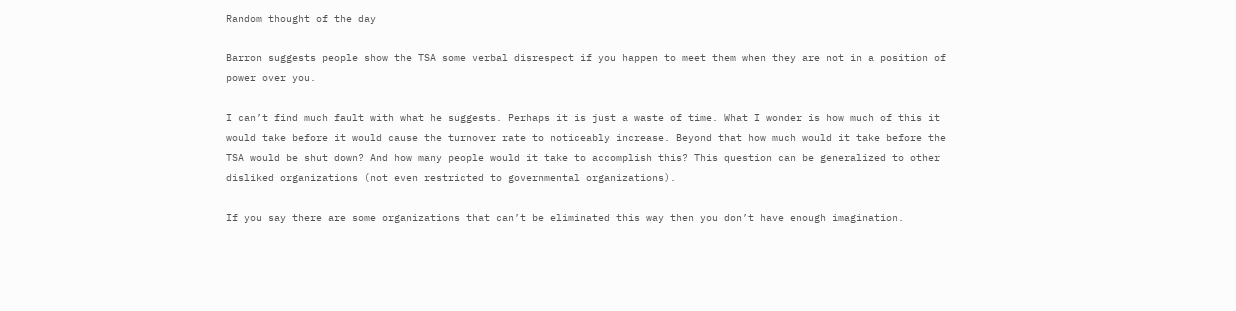Random thought of the day

Barron suggests people show the TSA some verbal disrespect if you happen to meet them when they are not in a position of power over you.

I can’t find much fault with what he suggests. Perhaps it is just a waste of time. What I wonder is how much of this it would take before it would cause the turnover rate to noticeably increase. Beyond that how much would it take before the TSA would be shut down? And how many people would it take to accomplish this? This question can be generalized to other disliked organizations (not even restricted to governmental organizations).

If you say there are some organizations that can’t be eliminated this way then you don’t have enough imagination.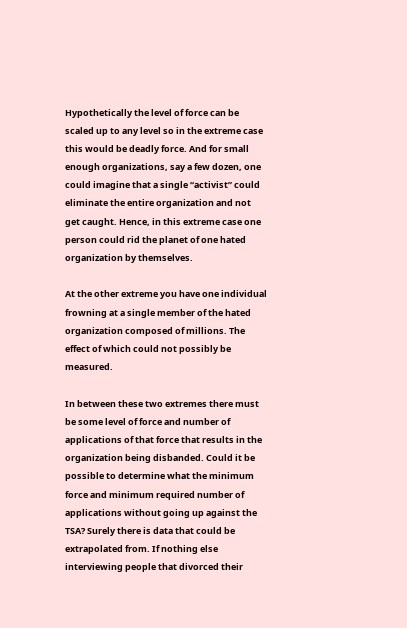Hypothetically the level of force can be scaled up to any level so in the extreme case this would be deadly force. And for small enough organizations, say a few dozen, one could imagine that a single “activist” could eliminate the entire organization and not get caught. Hence, in this extreme case one person could rid the planet of one hated organization by themselves.

At the other extreme you have one individual frowning at a single member of the hated organization composed of millions. The effect of which could not possibly be measured.

In between these two extremes there must be some level of force and number of applications of that force that results in the organization being disbanded. Could it be possible to determine what the minimum force and minimum required number of applications without going up against the TSA? Surely there is data that could be extrapolated from. If nothing else interviewing people that divorced their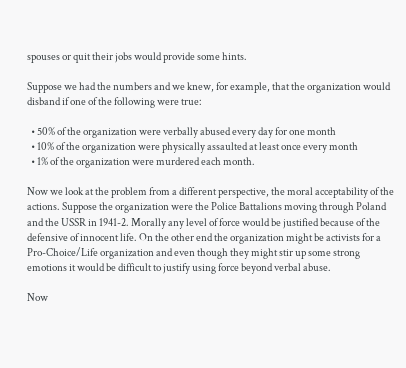spouses or quit their jobs would provide some hints.

Suppose we had the numbers and we knew, for example, that the organization would disband if one of the following were true:

  • 50% of the organization were verbally abused every day for one month
  • 10% of the organization were physically assaulted at least once every month
  • 1% of the organization were murdered each month.

Now we look at the problem from a different perspective, the moral acceptability of the actions. Suppose the organization were the Police Battalions moving through Poland and the USSR in 1941-2. Morally any level of force would be justified because of the defensive of innocent life. On the other end the organization might be activists for a Pro-Choice/Life organization and even though they might stir up some strong emotions it would be difficult to justify using force beyond verbal abuse.

Now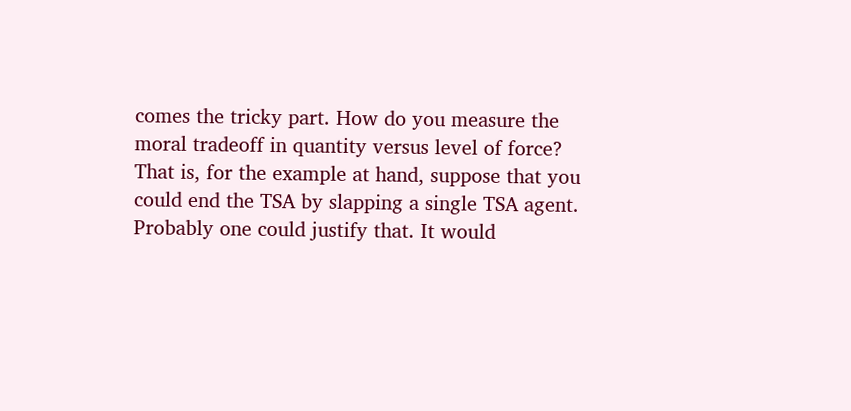comes the tricky part. How do you measure the moral tradeoff in quantity versus level of force? That is, for the example at hand, suppose that you could end the TSA by slapping a single TSA agent. Probably one could justify that. It would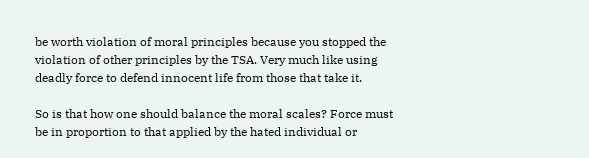be worth violation of moral principles because you stopped the violation of other principles by the TSA. Very much like using deadly force to defend innocent life from those that take it.

So is that how one should balance the moral scales? Force must be in proportion to that applied by the hated individual or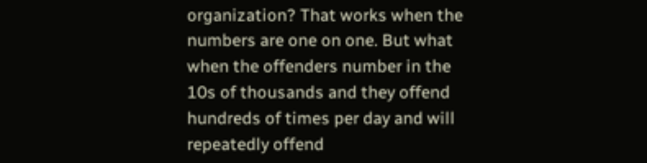organization? That works when the numbers are one on one. But what when the offenders number in the 10s of thousands and they offend hundreds of times per day and will repeatedly offend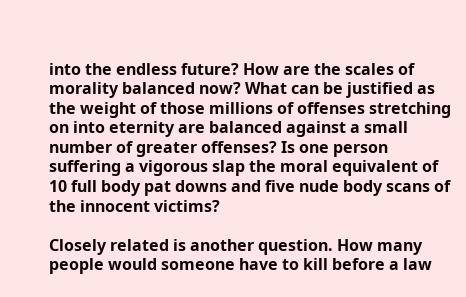into the endless future? How are the scales of morality balanced now? What can be justified as the weight of those millions of offenses stretching on into eternity are balanced against a small number of greater offenses? Is one person suffering a vigorous slap the moral equivalent of 10 full body pat downs and five nude body scans of the innocent victims?

Closely related is another question. How many people would someone have to kill before a law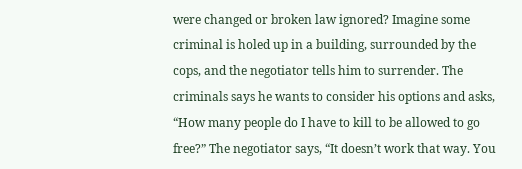were changed or broken law ignored? Imagine some criminal is holed up in a building, surrounded by the cops, and the negotiator tells him to surrender. The criminals says he wants to consider his options and asks, “How many people do I have to kill to be allowed to go free?” The negotiator says, “It doesn’t work that way. You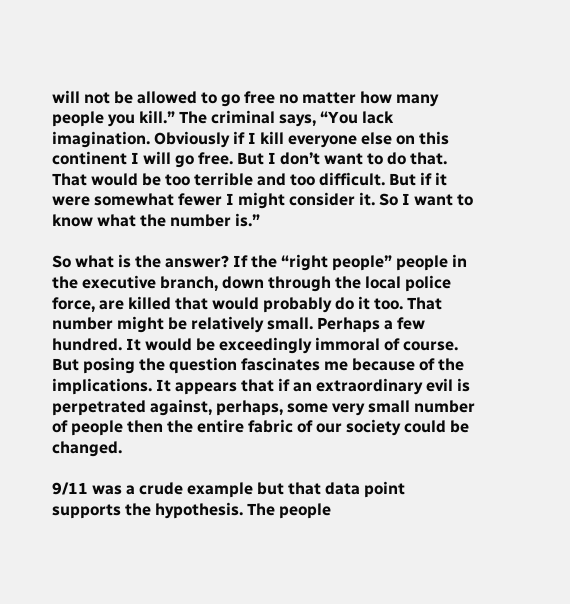will not be allowed to go free no matter how many people you kill.” The criminal says, “You lack imagination. Obviously if I kill everyone else on this continent I will go free. But I don’t want to do that. That would be too terrible and too difficult. But if it were somewhat fewer I might consider it. So I want to know what the number is.”

So what is the answer? If the “right people” people in the executive branch, down through the local police force, are killed that would probably do it too. That number might be relatively small. Perhaps a few hundred. It would be exceedingly immoral of course. But posing the question fascinates me because of the implications. It appears that if an extraordinary evil is perpetrated against, perhaps, some very small number of people then the entire fabric of our society could be changed.

9/11 was a crude example but that data point supports the hypothesis. The people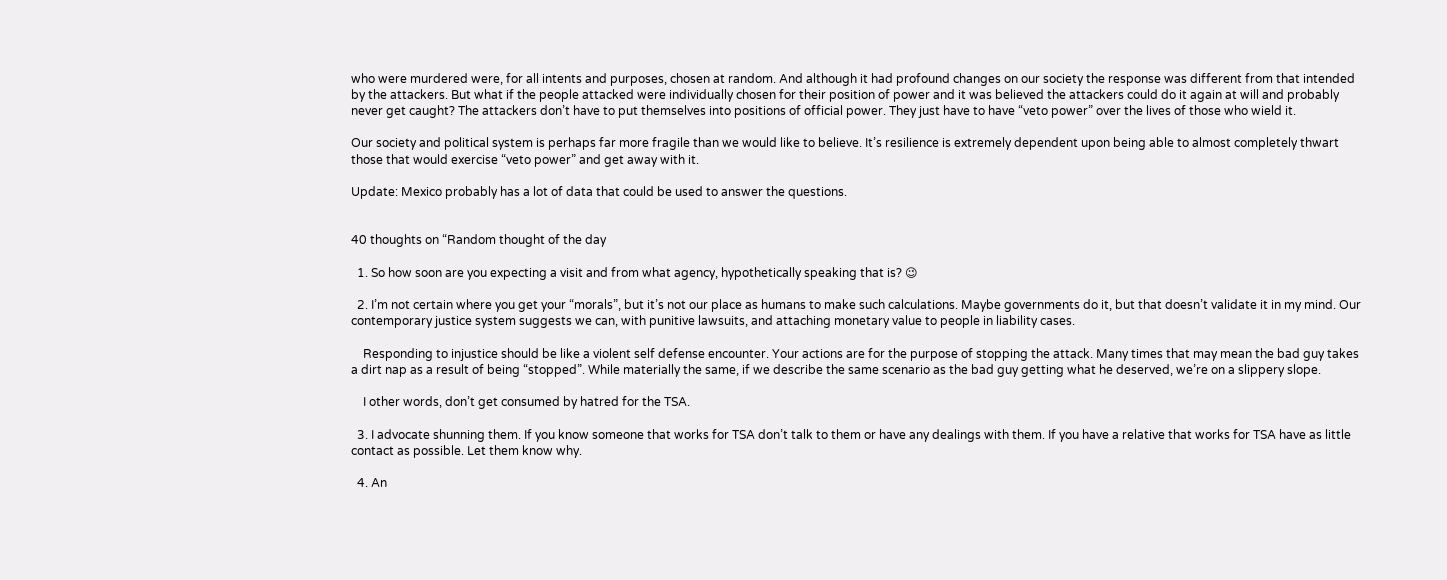who were murdered were, for all intents and purposes, chosen at random. And although it had profound changes on our society the response was different from that intended by the attackers. But what if the people attacked were individually chosen for their position of power and it was believed the attackers could do it again at will and probably never get caught? The attackers don’t have to put themselves into positions of official power. They just have to have “veto power” over the lives of those who wield it.

Our society and political system is perhaps far more fragile than we would like to believe. It’s resilience is extremely dependent upon being able to almost completely thwart those that would exercise “veto power” and get away with it.

Update: Mexico probably has a lot of data that could be used to answer the questions.


40 thoughts on “Random thought of the day

  1. So how soon are you expecting a visit and from what agency, hypothetically speaking that is? 😉

  2. I’m not certain where you get your “morals”, but it’s not our place as humans to make such calculations. Maybe governments do it, but that doesn’t validate it in my mind. Our contemporary justice system suggests we can, with punitive lawsuits, and attaching monetary value to people in liability cases.

    Responding to injustice should be like a violent self defense encounter. Your actions are for the purpose of stopping the attack. Many times that may mean the bad guy takes a dirt nap as a result of being “stopped”. While materially the same, if we describe the same scenario as the bad guy getting what he deserved, we’re on a slippery slope.

    I other words, don’t get consumed by hatred for the TSA.

  3. I advocate shunning them. If you know someone that works for TSA don’t talk to them or have any dealings with them. If you have a relative that works for TSA have as little contact as possible. Let them know why.

  4. An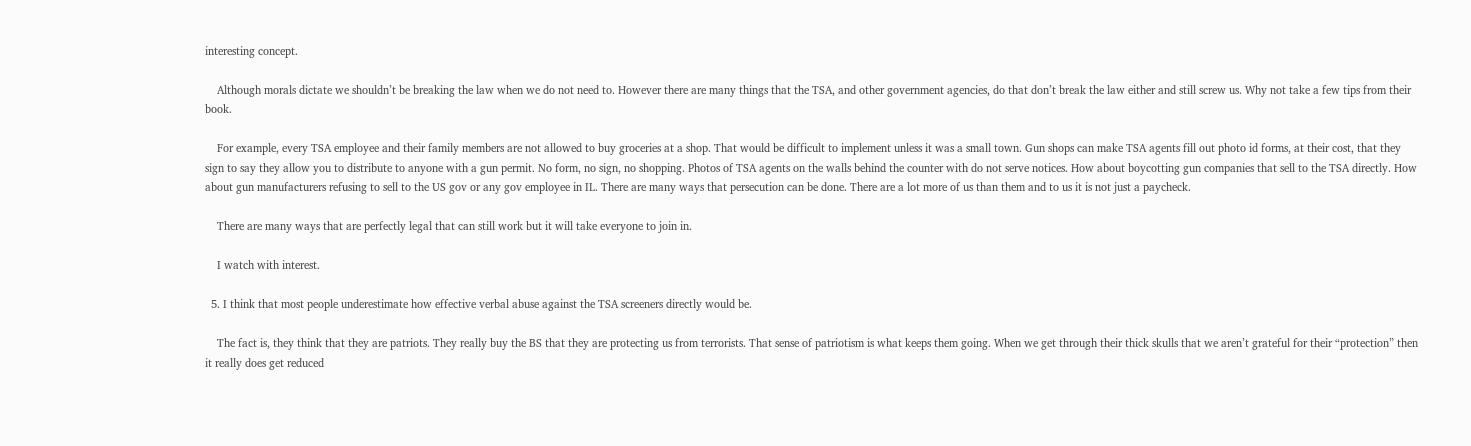interesting concept.

    Although morals dictate we shouldn’t be breaking the law when we do not need to. However there are many things that the TSA, and other government agencies, do that don’t break the law either and still screw us. Why not take a few tips from their book.

    For example, every TSA employee and their family members are not allowed to buy groceries at a shop. That would be difficult to implement unless it was a small town. Gun shops can make TSA agents fill out photo id forms, at their cost, that they sign to say they allow you to distribute to anyone with a gun permit. No form, no sign, no shopping. Photos of TSA agents on the walls behind the counter with do not serve notices. How about boycotting gun companies that sell to the TSA directly. How about gun manufacturers refusing to sell to the US gov or any gov employee in IL. There are many ways that persecution can be done. There are a lot more of us than them and to us it is not just a paycheck.

    There are many ways that are perfectly legal that can still work but it will take everyone to join in.

    I watch with interest.

  5. I think that most people underestimate how effective verbal abuse against the TSA screeners directly would be.

    The fact is, they think that they are patriots. They really buy the BS that they are protecting us from terrorists. That sense of patriotism is what keeps them going. When we get through their thick skulls that we aren’t grateful for their “protection” then it really does get reduced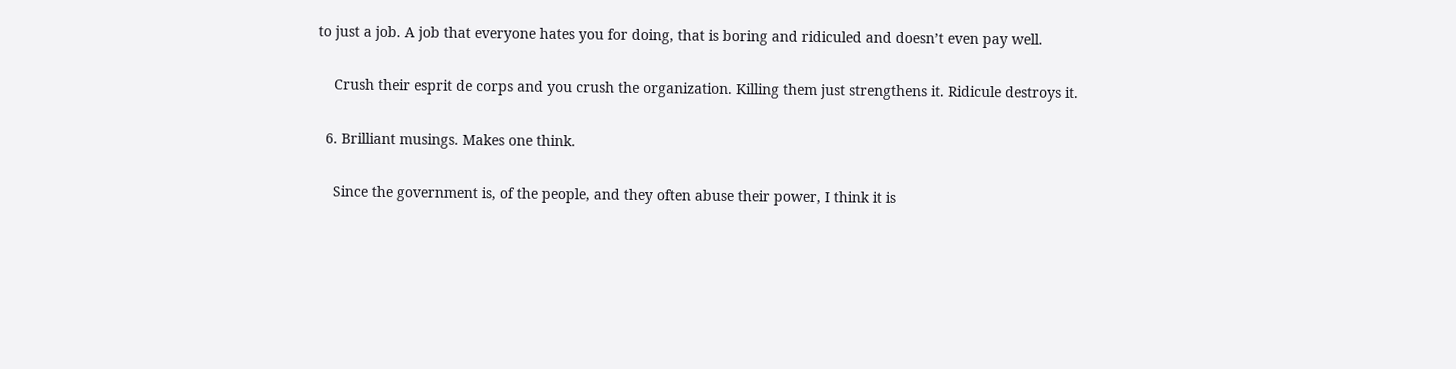to just a job. A job that everyone hates you for doing, that is boring and ridiculed and doesn’t even pay well.

    Crush their esprit de corps and you crush the organization. Killing them just strengthens it. Ridicule destroys it.

  6. Brilliant musings. Makes one think.

    Since the government is, of the people, and they often abuse their power, I think it is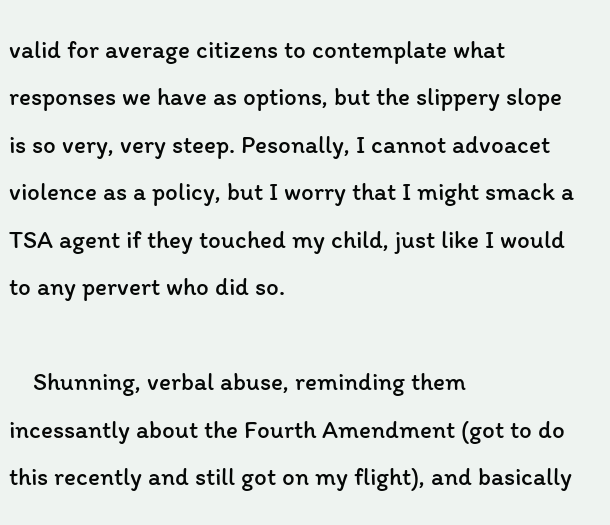valid for average citizens to contemplate what responses we have as options, but the slippery slope is so very, very steep. Pesonally, I cannot advoacet violence as a policy, but I worry that I might smack a TSA agent if they touched my child, just like I would to any pervert who did so.

    Shunning, verbal abuse, reminding them incessantly about the Fourth Amendment (got to do this recently and still got on my flight), and basically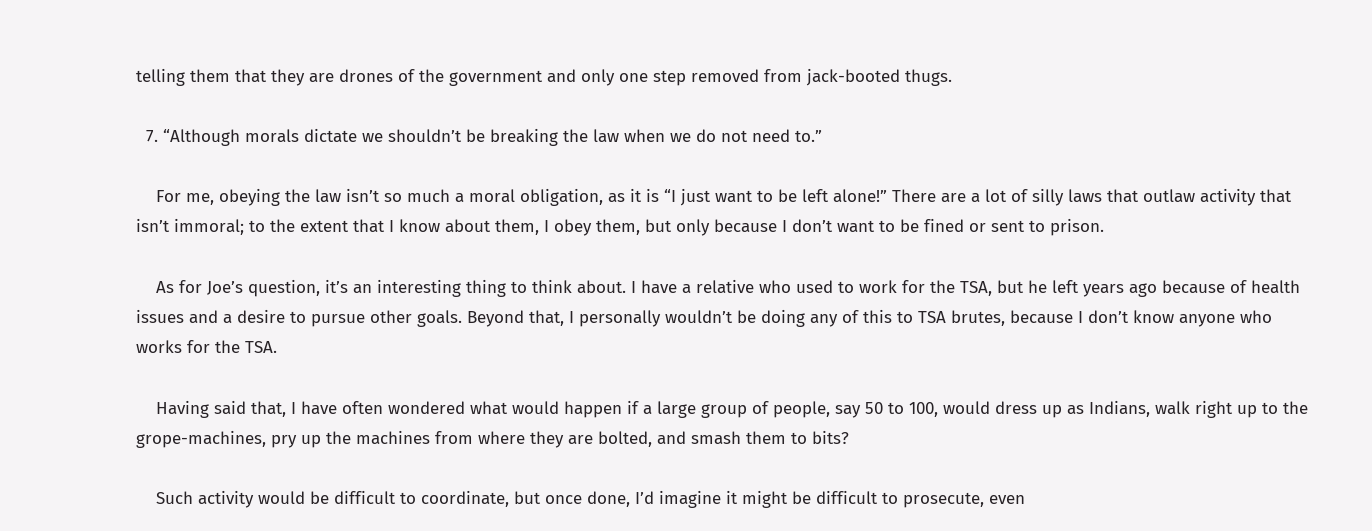telling them that they are drones of the government and only one step removed from jack-booted thugs.

  7. “Although morals dictate we shouldn’t be breaking the law when we do not need to.”

    For me, obeying the law isn’t so much a moral obligation, as it is “I just want to be left alone!” There are a lot of silly laws that outlaw activity that isn’t immoral; to the extent that I know about them, I obey them, but only because I don’t want to be fined or sent to prison.

    As for Joe’s question, it’s an interesting thing to think about. I have a relative who used to work for the TSA, but he left years ago because of health issues and a desire to pursue other goals. Beyond that, I personally wouldn’t be doing any of this to TSA brutes, because I don’t know anyone who works for the TSA.

    Having said that, I have often wondered what would happen if a large group of people, say 50 to 100, would dress up as Indians, walk right up to the grope-machines, pry up the machines from where they are bolted, and smash them to bits?

    Such activity would be difficult to coordinate, but once done, I’d imagine it might be difficult to prosecute, even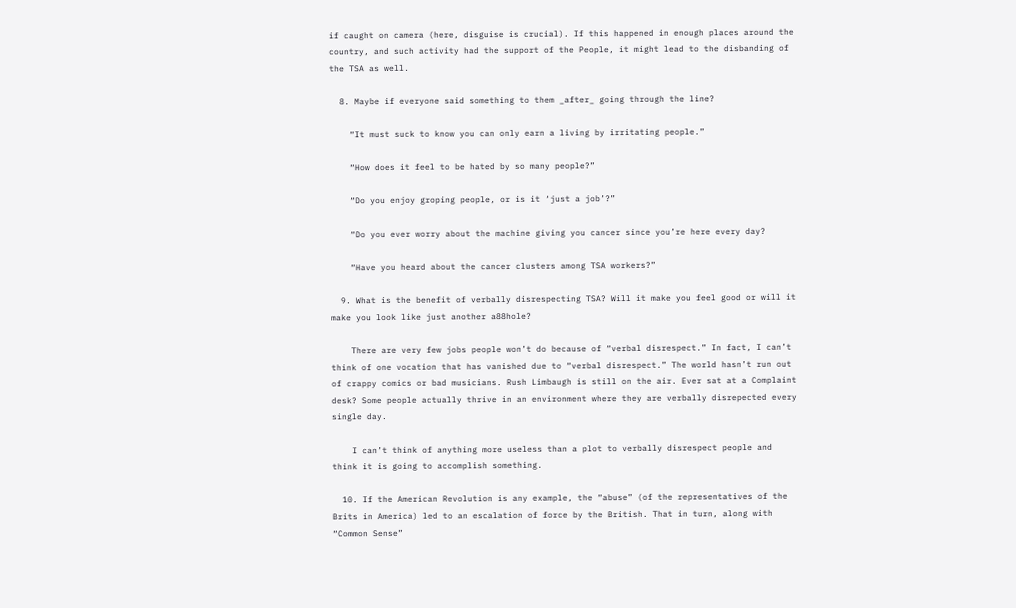if caught on camera (here, disguise is crucial). If this happened in enough places around the country, and such activity had the support of the People, it might lead to the disbanding of the TSA as well.

  8. Maybe if everyone said something to them _after_ going through the line?

    “It must suck to know you can only earn a living by irritating people.”

    “How does it feel to be hated by so many people?”

    “Do you enjoy groping people, or is it ‘just a job’?”

    “Do you ever worry about the machine giving you cancer since you’re here every day?

    “Have you heard about the cancer clusters among TSA workers?”

  9. What is the benefit of verbally disrespecting TSA? Will it make you feel good or will it make you look like just another a88hole?

    There are very few jobs people won’t do because of “verbal disrespect.” In fact, I can’t think of one vocation that has vanished due to “verbal disrespect.” The world hasn’t run out of crappy comics or bad musicians. Rush Limbaugh is still on the air. Ever sat at a Complaint desk? Some people actually thrive in an environment where they are verbally disrepected every single day.

    I can’t think of anything more useless than a plot to verbally disrespect people and think it is going to accomplish something.

  10. If the American Revolution is any example, the “abuse” (of the representatives of the Brits in America) led to an escalation of force by the British. That in turn, along with “Common Sense”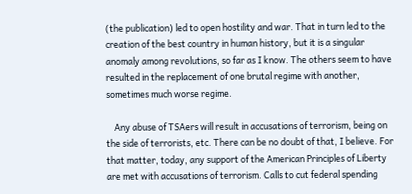(the publication) led to open hostility and war. That in turn led to the creation of the best country in human history, but it is a singular anomaly among revolutions, so far as I know. The others seem to have resulted in the replacement of one brutal regime with another, sometimes much worse regime.

    Any abuse of TSAers will result in accusations of terrorism, being on the side of terrorists, etc. There can be no doubt of that, I believe. For that matter, today, any support of the American Principles of Liberty are met with accusations of terrorism. Calls to cut federal spending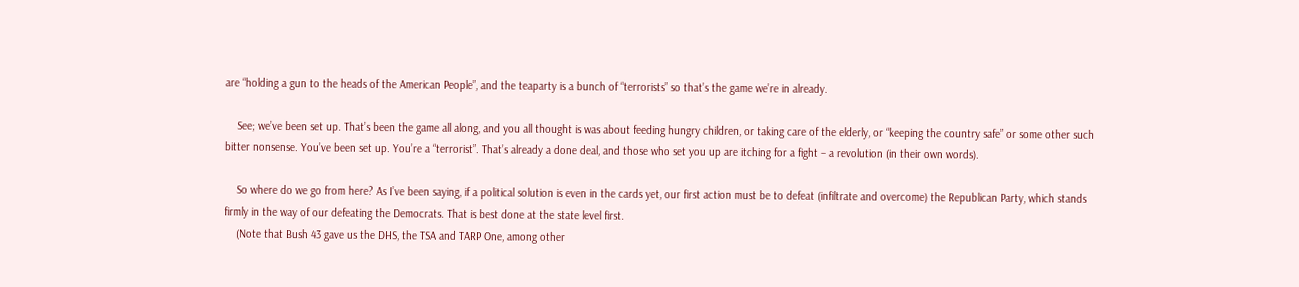are “holding a gun to the heads of the American People”, and the teaparty is a bunch of “terrorists” so that’s the game we’re in already.

    See; we’ve been set up. That’s been the game all along, and you all thought is was about feeding hungry children, or taking care of the elderly, or “keeping the country safe” or some other such bitter nonsense. You’ve been set up. You’re a “terrorist”. That’s already a done deal, and those who set you up are itching for a fight – a revolution (in their own words).

    So where do we go from here? As I’ve been saying, if a political solution is even in the cards yet, our first action must be to defeat (infiltrate and overcome) the Republican Party, which stands firmly in the way of our defeating the Democrats. That is best done at the state level first.
    (Note that Bush 43 gave us the DHS, the TSA and TARP One, among other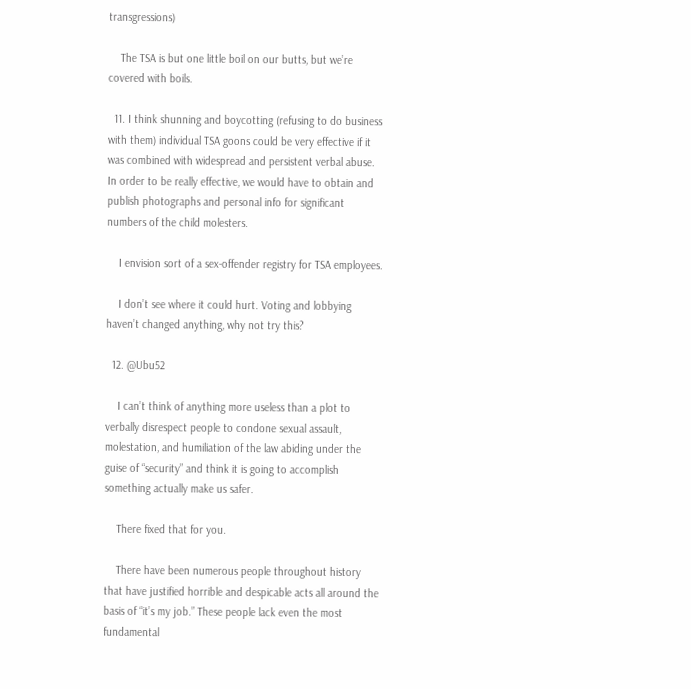transgressions)

    The TSA is but one little boil on our butts, but we’re covered with boils.

  11. I think shunning and boycotting (refusing to do business with them) individual TSA goons could be very effective if it was combined with widespread and persistent verbal abuse. In order to be really effective, we would have to obtain and publish photographs and personal info for significant numbers of the child molesters.

    I envision sort of a sex-offender registry for TSA employees.

    I don’t see where it could hurt. Voting and lobbying haven’t changed anything, why not try this?

  12. @Ubu52

    I can’t think of anything more useless than a plot to verbally disrespect people to condone sexual assault, molestation, and humiliation of the law abiding under the guise of “security” and think it is going to accomplish something actually make us safer.

    There fixed that for you.

    There have been numerous people throughout history that have justified horrible and despicable acts all around the basis of “it’s my job.” These people lack even the most fundamental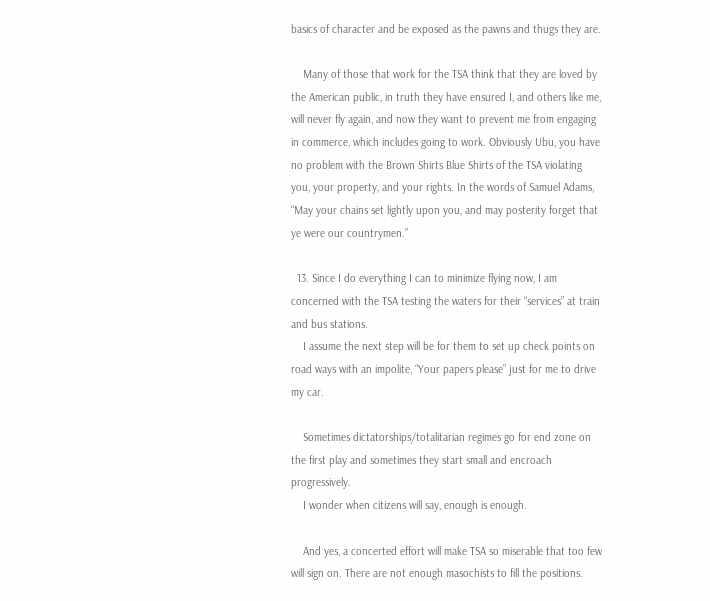basics of character and be exposed as the pawns and thugs they are.

    Many of those that work for the TSA think that they are loved by the American public, in truth they have ensured I, and others like me, will never fly again, and now they want to prevent me from engaging in commerce, which includes going to work. Obviously Ubu, you have no problem with the Brown Shirts Blue Shirts of the TSA violating you, your property, and your rights. In the words of Samuel Adams, “May your chains set lightly upon you, and may posterity forget that ye were our countrymen.”

  13. Since I do everything I can to minimize flying now, I am concerned with the TSA testing the waters for their “services” at train and bus stations.
    I assume the next step will be for them to set up check points on road ways with an impolite, “Your papers please” just for me to drive my car.

    Sometimes dictatorships/totalitarian regimes go for end zone on the first play and sometimes they start small and encroach progressively.
    I wonder when citizens will say, enough is enough.

    And yes, a concerted effort will make TSA so miserable that too few will sign on. There are not enough masochists to fill the positions.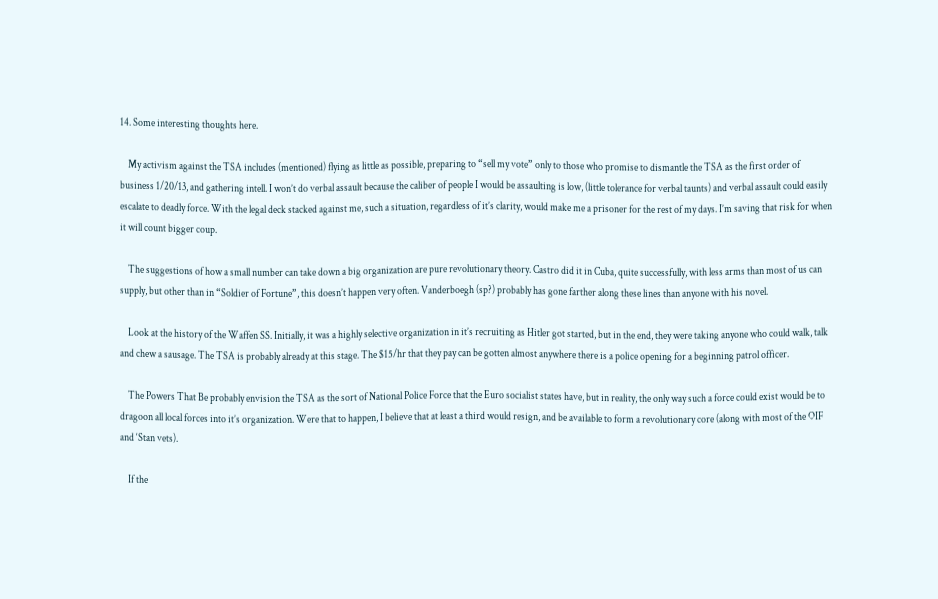14. Some interesting thoughts here.

    My activism against the TSA includes (mentioned) flying as little as possible, preparing to “sell my vote” only to those who promise to dismantle the TSA as the first order of business 1/20/13, and gathering intell. I won’t do verbal assault because the caliber of people I would be assaulting is low, (little tolerance for verbal taunts) and verbal assault could easily escalate to deadly force. With the legal deck stacked against me, such a situation, regardless of it’s clarity, would make me a prisoner for the rest of my days. I’m saving that risk for when it will count bigger coup.

    The suggestions of how a small number can take down a big organization are pure revolutionary theory. Castro did it in Cuba, quite successfully, with less arms than most of us can supply, but other than in “Soldier of Fortune”, this doesn’t happen very often. Vanderboegh (sp?) probably has gone farther along these lines than anyone with his novel.

    Look at the history of the Waffen SS. Initially, it was a highly selective organization in it’s recruiting as Hitler got started, but in the end, they were taking anyone who could walk, talk and chew a sausage. The TSA is probably already at this stage. The $15/hr that they pay can be gotten almost anywhere there is a police opening for a beginning patrol officer.

    The Powers That Be probably envision the TSA as the sort of National Police Force that the Euro socialist states have, but in reality, the only way such a force could exist would be to dragoon all local forces into it’s organization. Were that to happen, I believe that at least a third would resign, and be available to form a revolutionary core (along with most of the OIF and ‘Stan vets).

    If the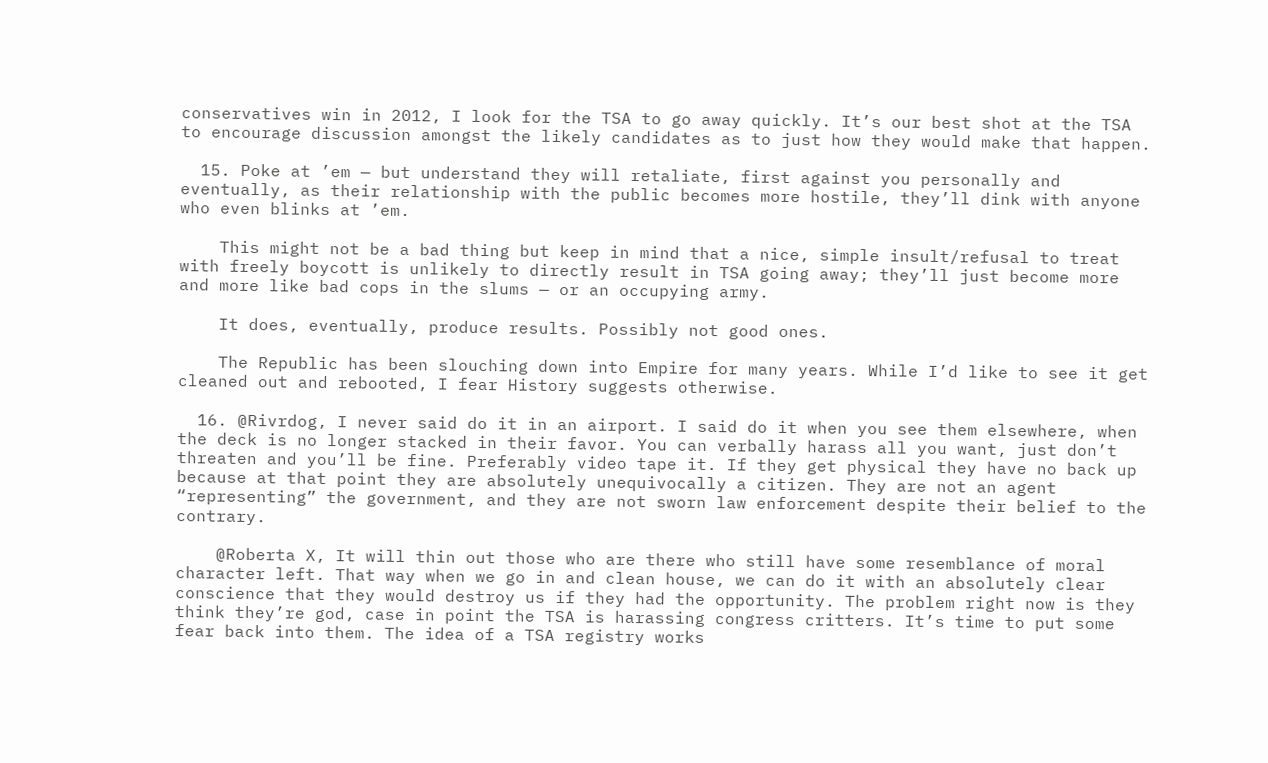conservatives win in 2012, I look for the TSA to go away quickly. It’s our best shot at the TSA to encourage discussion amongst the likely candidates as to just how they would make that happen.

  15. Poke at ’em — but understand they will retaliate, first against you personally and eventually, as their relationship with the public becomes more hostile, they’ll dink with anyone who even blinks at ’em.

    This might not be a bad thing but keep in mind that a nice, simple insult/refusal to treat with freely boycott is unlikely to directly result in TSA going away; they’ll just become more and more like bad cops in the slums — or an occupying army.

    It does, eventually, produce results. Possibly not good ones.

    The Republic has been slouching down into Empire for many years. While I’d like to see it get cleaned out and rebooted, I fear History suggests otherwise.

  16. @Rivrdog, I never said do it in an airport. I said do it when you see them elsewhere, when the deck is no longer stacked in their favor. You can verbally harass all you want, just don’t threaten and you’ll be fine. Preferably video tape it. If they get physical they have no back up because at that point they are absolutely unequivocally a citizen. They are not an agent “representing” the government, and they are not sworn law enforcement despite their belief to the contrary.

    @Roberta X, It will thin out those who are there who still have some resemblance of moral character left. That way when we go in and clean house, we can do it with an absolutely clear conscience that they would destroy us if they had the opportunity. The problem right now is they think they’re god, case in point the TSA is harassing congress critters. It’s time to put some fear back into them. The idea of a TSA registry works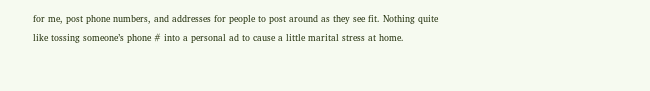for me, post phone numbers, and addresses for people to post around as they see fit. Nothing quite like tossing someone’s phone # into a personal ad to cause a little marital stress at home.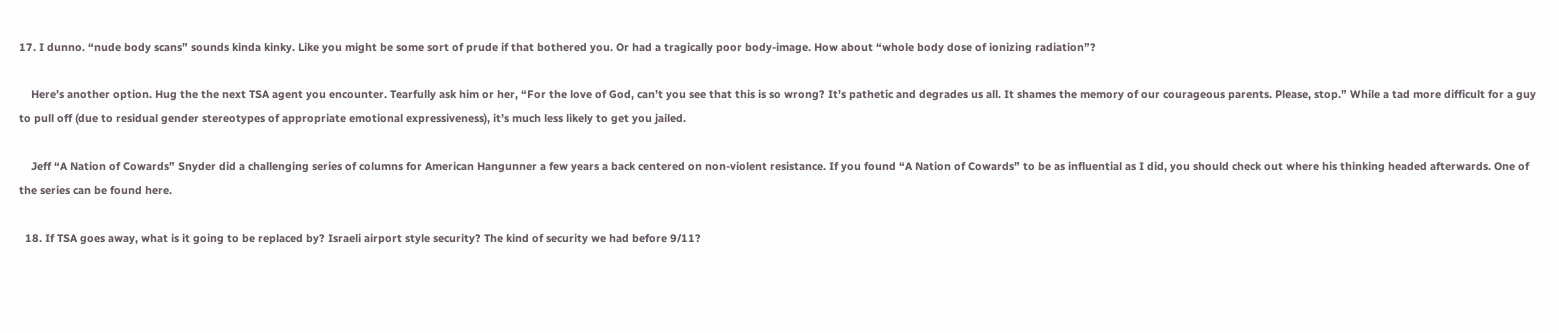17. I dunno. “nude body scans” sounds kinda kinky. Like you might be some sort of prude if that bothered you. Or had a tragically poor body-image. How about “whole body dose of ionizing radiation”?

    Here’s another option. Hug the the next TSA agent you encounter. Tearfully ask him or her, “For the love of God, can’t you see that this is so wrong? It’s pathetic and degrades us all. It shames the memory of our courageous parents. Please, stop.” While a tad more difficult for a guy to pull off (due to residual gender stereotypes of appropriate emotional expressiveness), it’s much less likely to get you jailed.

    Jeff “A Nation of Cowards” Snyder did a challenging series of columns for American Hangunner a few years a back centered on non-violent resistance. If you found “A Nation of Cowards” to be as influential as I did, you should check out where his thinking headed afterwards. One of the series can be found here.

  18. If TSA goes away, what is it going to be replaced by? Israeli airport style security? The kind of security we had before 9/11?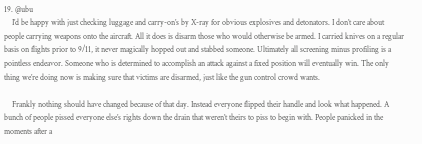19. @ubu
    I’d be happy with just checking luggage and carry-on’s by X-ray for obvious explosives and detonators. I don’t care about people carrying weapons onto the aircraft. All it does is disarm those who would otherwise be armed. I carried knives on a regular basis on flights prior to 9/11, it never magically hopped out and stabbed someone. Ultimately all screening minus profiling is a pointless endeavor. Someone who is determined to accomplish an attack against a fixed position will eventually win. The only thing we’re doing now is making sure that victims are disarmed, just like the gun control crowd wants.

    Frankly nothing should have changed because of that day. Instead everyone flipped their handle and look what happened. A bunch of people pissed everyone else’s rights down the drain that weren’t theirs to piss to begin with. People panicked in the moments after a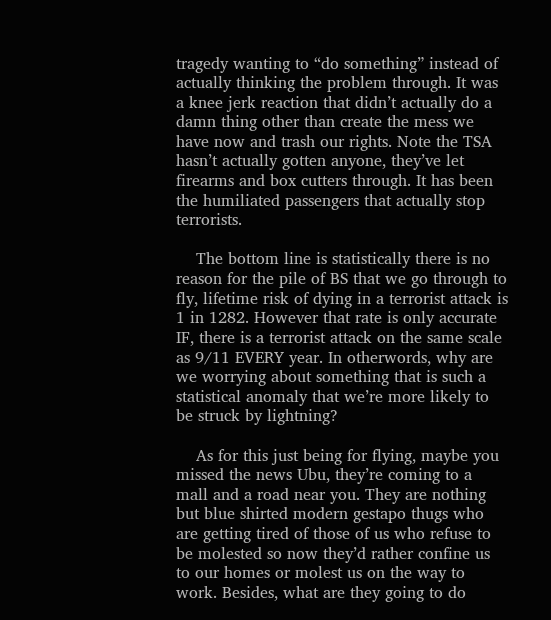tragedy wanting to “do something” instead of actually thinking the problem through. It was a knee jerk reaction that didn’t actually do a damn thing other than create the mess we have now and trash our rights. Note the TSA hasn’t actually gotten anyone, they’ve let firearms and box cutters through. It has been the humiliated passengers that actually stop terrorists.

    The bottom line is statistically there is no reason for the pile of BS that we go through to fly, lifetime risk of dying in a terrorist attack is 1 in 1282. However that rate is only accurate IF, there is a terrorist attack on the same scale as 9/11 EVERY year. In otherwords, why are we worrying about something that is such a statistical anomaly that we’re more likely to be struck by lightning?

    As for this just being for flying, maybe you missed the news Ubu, they’re coming to a mall and a road near you. They are nothing but blue shirted modern gestapo thugs who are getting tired of those of us who refuse to be molested so now they’d rather confine us to our homes or molest us on the way to work. Besides, what are they going to do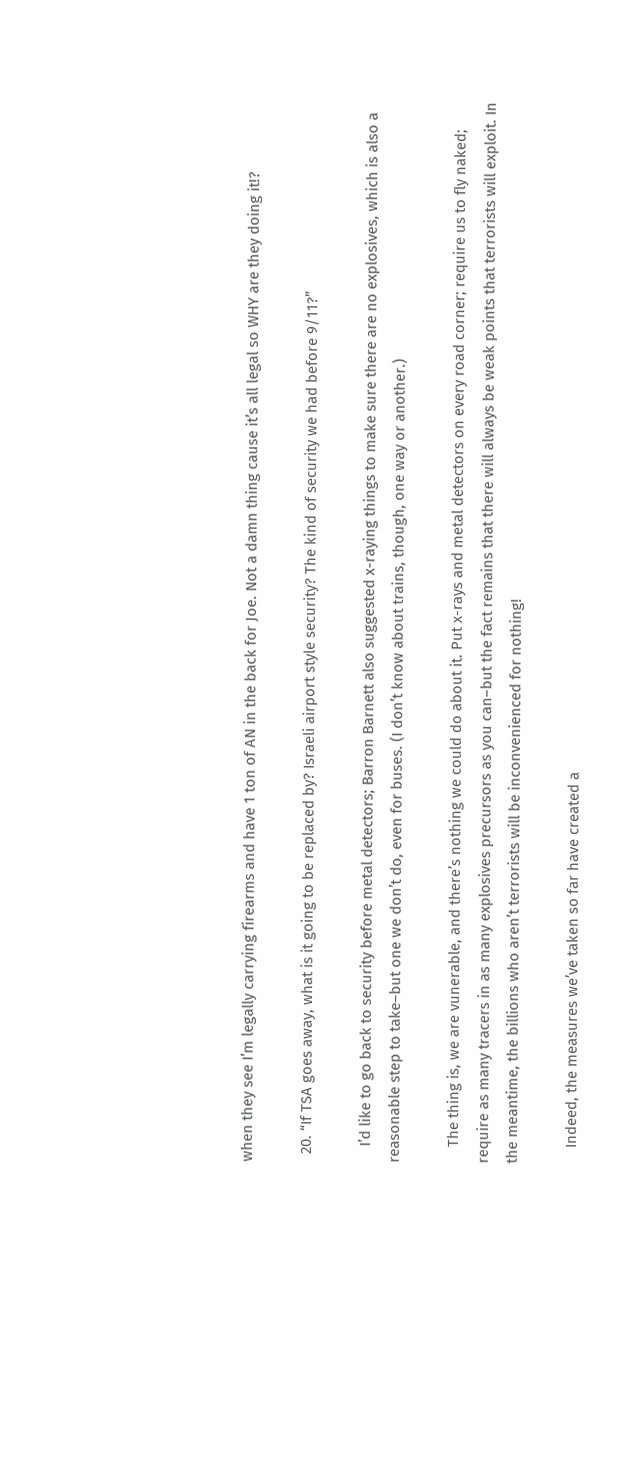when they see I’m legally carrying firearms and have 1 ton of AN in the back for Joe. Not a damn thing cause it’s all legal so WHY are they doing it!?

  20. “If TSA goes away, what is it going to be replaced by? Israeli airport style security? The kind of security we had before 9/11?”

    I’d like to go back to security before metal detectors; Barron Barnett also suggested x-raying things to make sure there are no explosives, which is also a reasonable step to take–but one we don’t do, even for buses. (I don’t know about trains, though, one way or another.)

    The thing is, we are vunerable, and there’s nothing we could do about it. Put x-rays and metal detectors on every road corner; require us to fly naked; require as many tracers in as many explosives precursors as you can–but the fact remains that there will always be weak points that terrorists will exploit. In the meantime, the billions who aren’t terrorists will be inconvenienced for nothing!

    Indeed, the measures we’ve taken so far have created a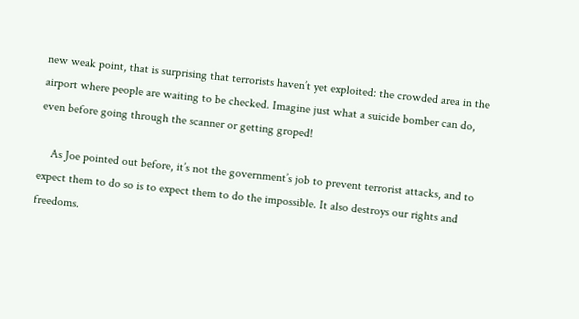new weak point, that is surprising that terrorists haven’t yet exploited: the crowded area in the airport where people are waiting to be checked. Imagine just what a suicide bomber can do, even before going through the scanner or getting groped!

    As Joe pointed out before, it’s not the government’s job to prevent terrorist attacks, and to expect them to do so is to expect them to do the impossible. It also destroys our rights and freedoms.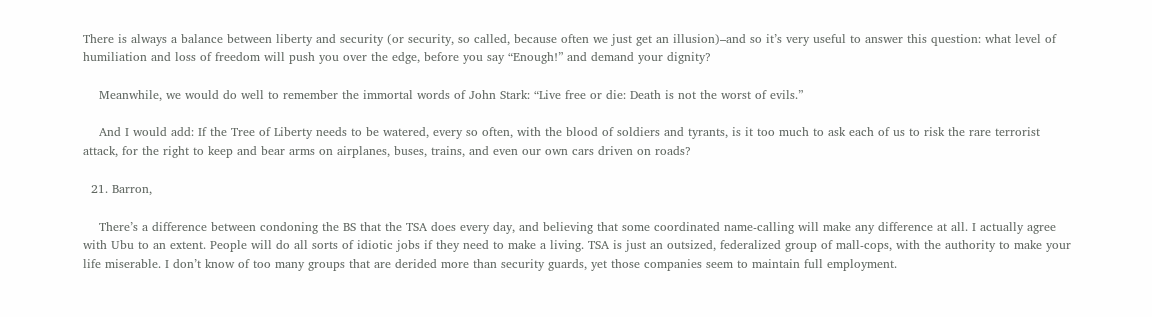There is always a balance between liberty and security (or security, so called, because often we just get an illusion)–and so it’s very useful to answer this question: what level of humiliation and loss of freedom will push you over the edge, before you say “Enough!” and demand your dignity?

    Meanwhile, we would do well to remember the immortal words of John Stark: “Live free or die: Death is not the worst of evils.”

    And I would add: If the Tree of Liberty needs to be watered, every so often, with the blood of soldiers and tyrants, is it too much to ask each of us to risk the rare terrorist attack, for the right to keep and bear arms on airplanes, buses, trains, and even our own cars driven on roads?

  21. Barron,

    There’s a difference between condoning the BS that the TSA does every day, and believing that some coordinated name-calling will make any difference at all. I actually agree with Ubu to an extent. People will do all sorts of idiotic jobs if they need to make a living. TSA is just an outsized, federalized group of mall-cops, with the authority to make your life miserable. I don’t know of too many groups that are derided more than security guards, yet those companies seem to maintain full employment.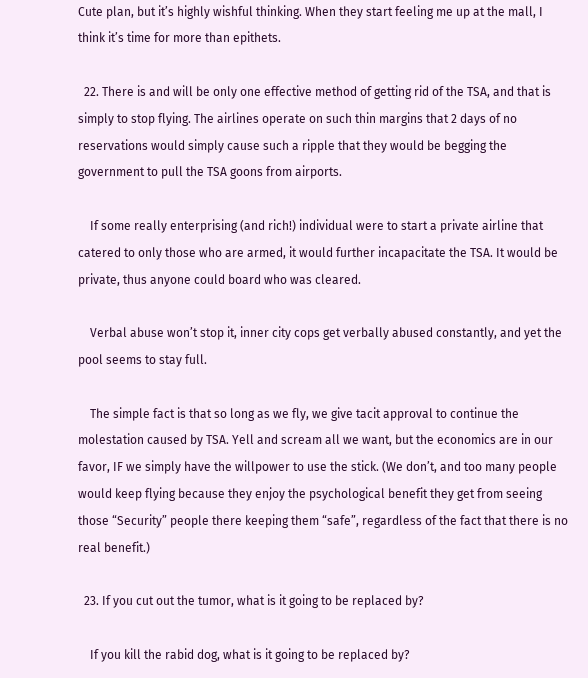Cute plan, but it’s highly wishful thinking. When they start feeling me up at the mall, I think it’s time for more than epithets.

  22. There is and will be only one effective method of getting rid of the TSA, and that is simply to stop flying. The airlines operate on such thin margins that 2 days of no reservations would simply cause such a ripple that they would be begging the government to pull the TSA goons from airports.

    If some really enterprising (and rich!) individual were to start a private airline that catered to only those who are armed, it would further incapacitate the TSA. It would be private, thus anyone could board who was cleared.

    Verbal abuse won’t stop it, inner city cops get verbally abused constantly, and yet the pool seems to stay full.

    The simple fact is that so long as we fly, we give tacit approval to continue the molestation caused by TSA. Yell and scream all we want, but the economics are in our favor, IF we simply have the willpower to use the stick. (We don’t, and too many people would keep flying because they enjoy the psychological benefit they get from seeing those “Security” people there keeping them “safe”, regardless of the fact that there is no real benefit.)

  23. If you cut out the tumor, what is it going to be replaced by?

    If you kill the rabid dog, what is it going to be replaced by?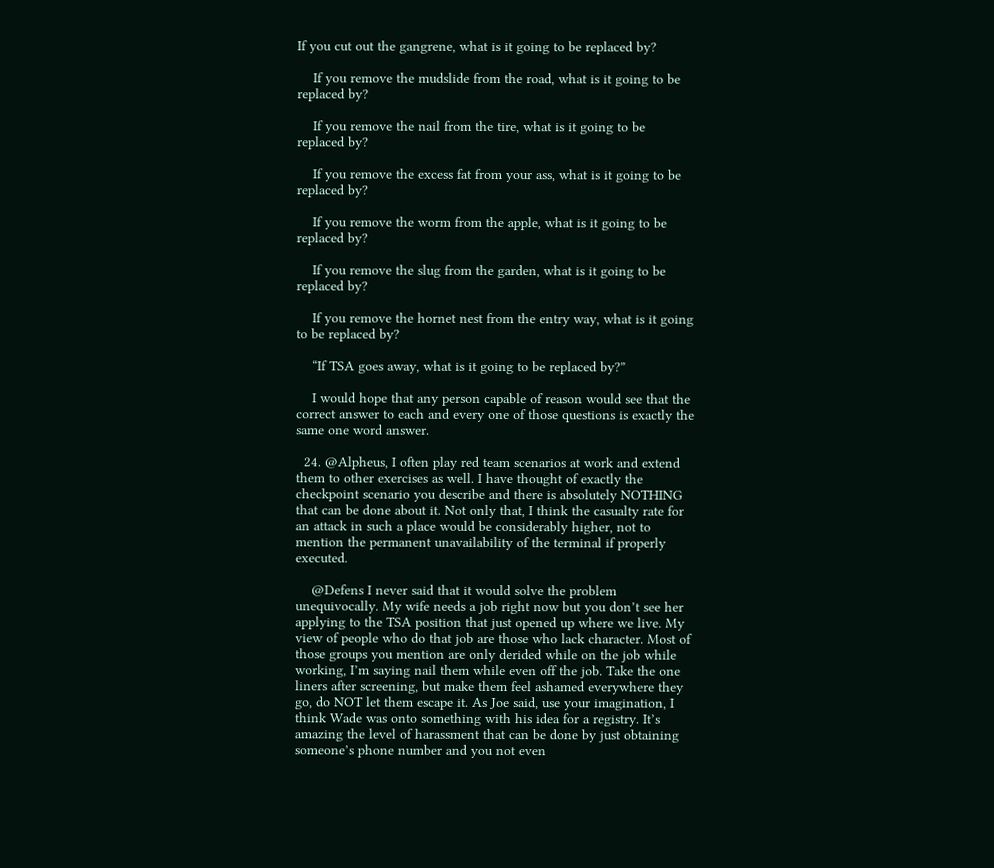If you cut out the gangrene, what is it going to be replaced by?

    If you remove the mudslide from the road, what is it going to be replaced by?

    If you remove the nail from the tire, what is it going to be replaced by?

    If you remove the excess fat from your ass, what is it going to be replaced by?

    If you remove the worm from the apple, what is it going to be replaced by?

    If you remove the slug from the garden, what is it going to be replaced by?

    If you remove the hornet nest from the entry way, what is it going to be replaced by?

    “If TSA goes away, what is it going to be replaced by?”

    I would hope that any person capable of reason would see that the correct answer to each and every one of those questions is exactly the same one word answer.

  24. @Alpheus, I often play red team scenarios at work and extend them to other exercises as well. I have thought of exactly the checkpoint scenario you describe and there is absolutely NOTHING that can be done about it. Not only that, I think the casualty rate for an attack in such a place would be considerably higher, not to mention the permanent unavailability of the terminal if properly executed.

    @Defens I never said that it would solve the problem unequivocally. My wife needs a job right now but you don’t see her applying to the TSA position that just opened up where we live. My view of people who do that job are those who lack character. Most of those groups you mention are only derided while on the job while working, I’m saying nail them while even off the job. Take the one liners after screening, but make them feel ashamed everywhere they go, do NOT let them escape it. As Joe said, use your imagination, I think Wade was onto something with his idea for a registry. It’s amazing the level of harassment that can be done by just obtaining someone’s phone number and you not even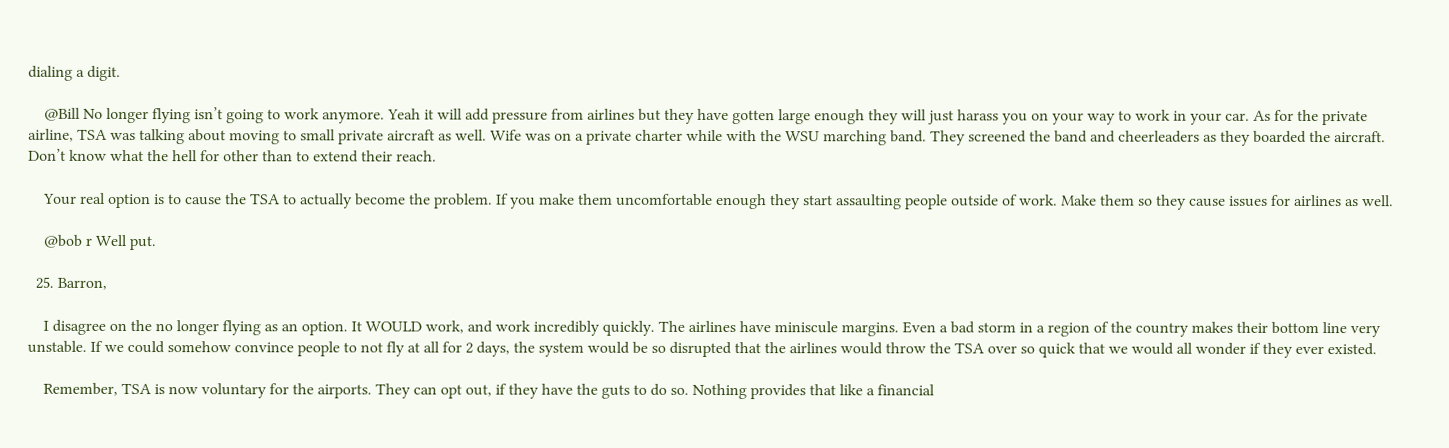dialing a digit.

    @Bill No longer flying isn’t going to work anymore. Yeah it will add pressure from airlines but they have gotten large enough they will just harass you on your way to work in your car. As for the private airline, TSA was talking about moving to small private aircraft as well. Wife was on a private charter while with the WSU marching band. They screened the band and cheerleaders as they boarded the aircraft. Don’t know what the hell for other than to extend their reach.

    Your real option is to cause the TSA to actually become the problem. If you make them uncomfortable enough they start assaulting people outside of work. Make them so they cause issues for airlines as well.

    @bob r Well put.

  25. Barron,

    I disagree on the no longer flying as an option. It WOULD work, and work incredibly quickly. The airlines have miniscule margins. Even a bad storm in a region of the country makes their bottom line very unstable. If we could somehow convince people to not fly at all for 2 days, the system would be so disrupted that the airlines would throw the TSA over so quick that we would all wonder if they ever existed.

    Remember, TSA is now voluntary for the airports. They can opt out, if they have the guts to do so. Nothing provides that like a financial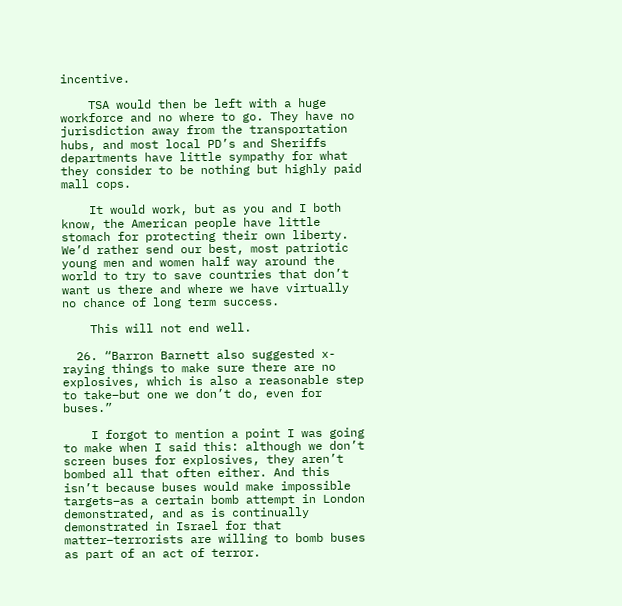incentive.

    TSA would then be left with a huge workforce and no where to go. They have no jurisdiction away from the transportation hubs, and most local PD’s and Sheriffs departments have little sympathy for what they consider to be nothing but highly paid mall cops.

    It would work, but as you and I both know, the American people have little stomach for protecting their own liberty. We’d rather send our best, most patriotic young men and women half way around the world to try to save countries that don’t want us there and where we have virtually no chance of long term success.

    This will not end well.

  26. “Barron Barnett also suggested x-raying things to make sure there are no explosives, which is also a reasonable step to take–but one we don’t do, even for buses.”

    I forgot to mention a point I was going to make when I said this: although we don’t screen buses for explosives, they aren’t bombed all that often either. And this isn’t because buses would make impossible targets–as a certain bomb attempt in London demonstrated, and as is continually demonstrated in Israel for that matter–terrorists are willing to bomb buses as part of an act of terror.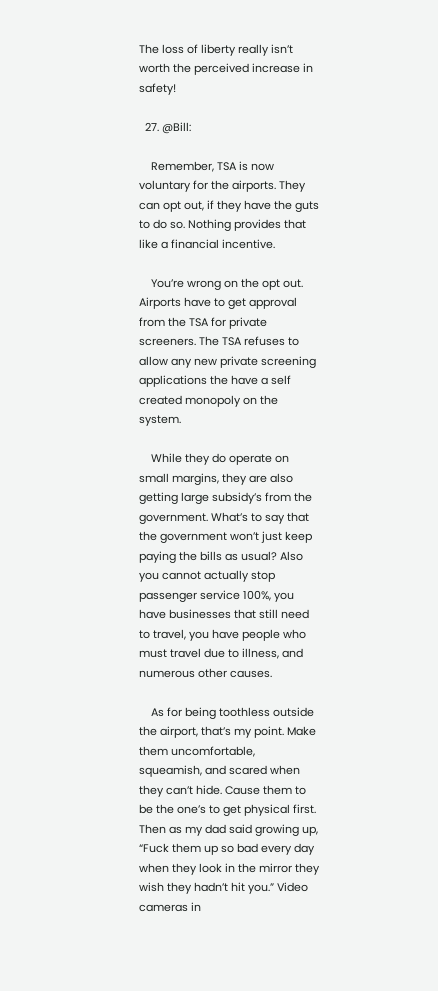The loss of liberty really isn’t worth the perceived increase in safety!

  27. @Bill:

    Remember, TSA is now voluntary for the airports. They can opt out, if they have the guts to do so. Nothing provides that like a financial incentive.

    You’re wrong on the opt out. Airports have to get approval from the TSA for private screeners. The TSA refuses to allow any new private screening applications the have a self created monopoly on the system.

    While they do operate on small margins, they are also getting large subsidy’s from the government. What’s to say that the government won’t just keep paying the bills as usual? Also you cannot actually stop passenger service 100%, you have businesses that still need to travel, you have people who must travel due to illness, and numerous other causes.

    As for being toothless outside the airport, that’s my point. Make them uncomfortable, squeamish, and scared when they can’t hide. Cause them to be the one’s to get physical first. Then as my dad said growing up, “Fuck them up so bad every day when they look in the mirror they wish they hadn’t hit you.” Video cameras in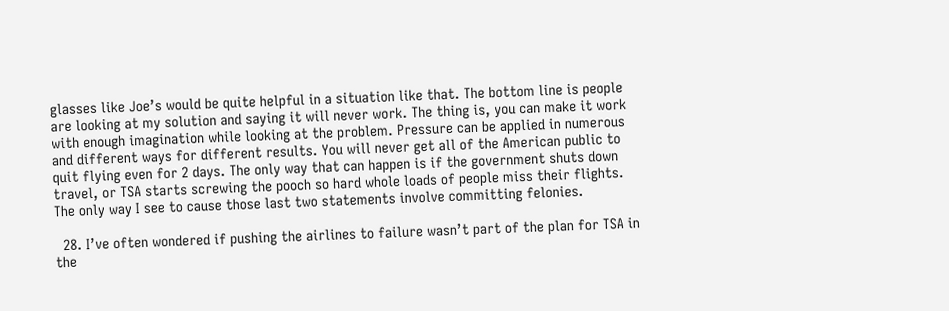glasses like Joe’s would be quite helpful in a situation like that. The bottom line is people are looking at my solution and saying it will never work. The thing is, you can make it work with enough imagination while looking at the problem. Pressure can be applied in numerous and different ways for different results. You will never get all of the American public to quit flying even for 2 days. The only way that can happen is if the government shuts down travel, or TSA starts screwing the pooch so hard whole loads of people miss their flights. The only way I see to cause those last two statements involve committing felonies.

  28. I’ve often wondered if pushing the airlines to failure wasn’t part of the plan for TSA in the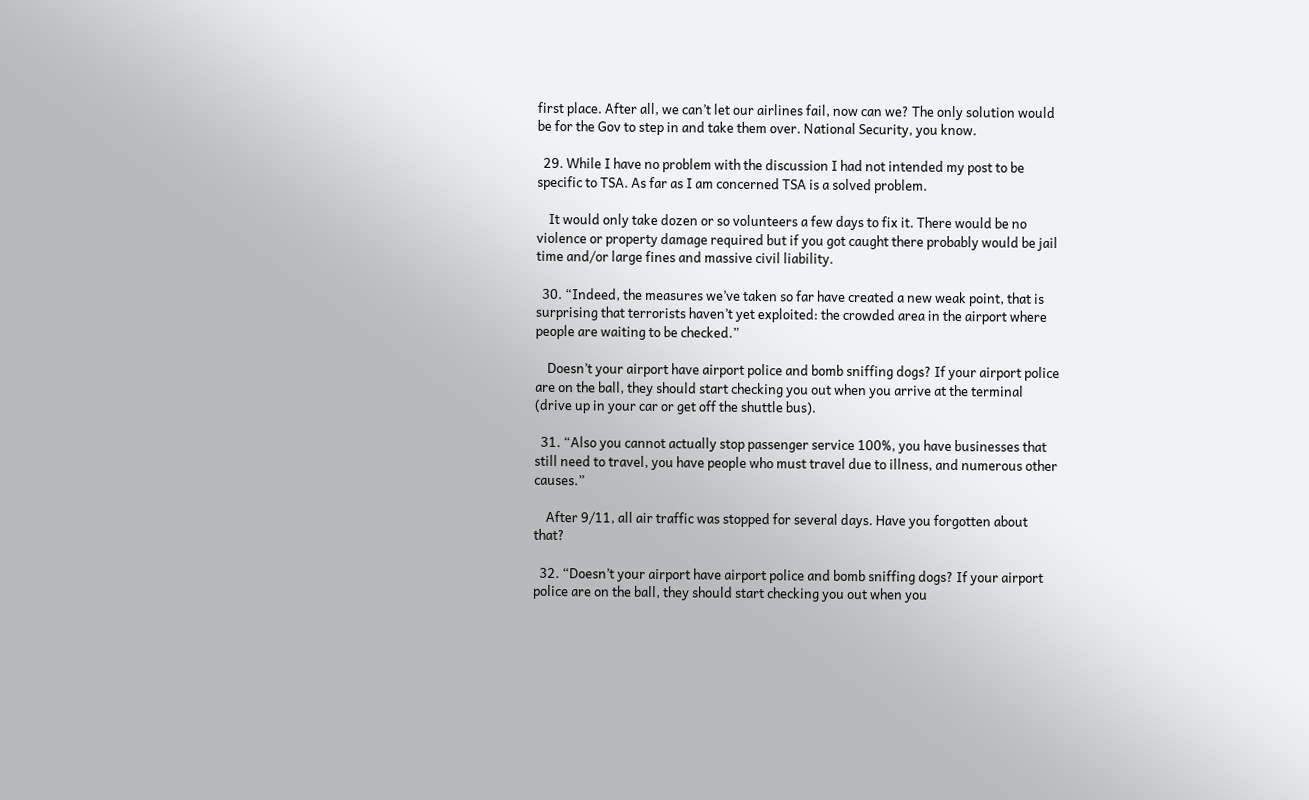first place. After all, we can’t let our airlines fail, now can we? The only solution would be for the Gov to step in and take them over. National Security, you know.

  29. While I have no problem with the discussion I had not intended my post to be specific to TSA. As far as I am concerned TSA is a solved problem.

    It would only take dozen or so volunteers a few days to fix it. There would be no violence or property damage required but if you got caught there probably would be jail time and/or large fines and massive civil liability.

  30. “Indeed, the measures we’ve taken so far have created a new weak point, that is surprising that terrorists haven’t yet exploited: the crowded area in the airport where people are waiting to be checked.”

    Doesn’t your airport have airport police and bomb sniffing dogs? If your airport police are on the ball, they should start checking you out when you arrive at the terminal (drive up in your car or get off the shuttle bus).

  31. “Also you cannot actually stop passenger service 100%, you have businesses that still need to travel, you have people who must travel due to illness, and numerous other causes.”

    After 9/11, all air traffic was stopped for several days. Have you forgotten about that?

  32. “Doesn’t your airport have airport police and bomb sniffing dogs? If your airport police are on the ball, they should start checking you out when you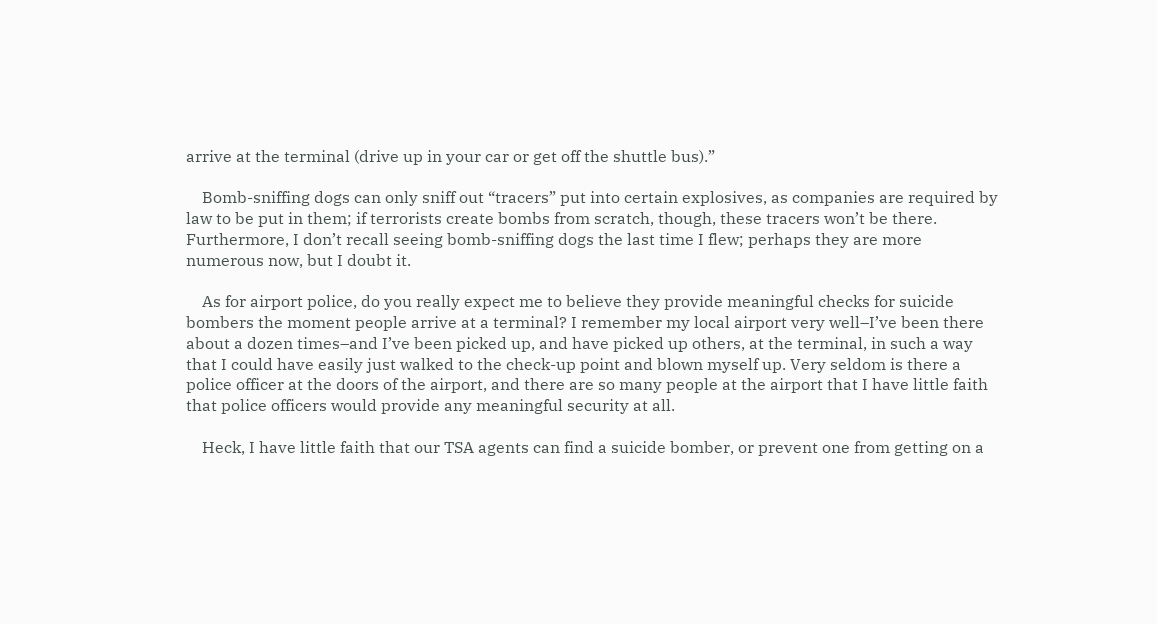arrive at the terminal (drive up in your car or get off the shuttle bus).”

    Bomb-sniffing dogs can only sniff out “tracers” put into certain explosives, as companies are required by law to be put in them; if terrorists create bombs from scratch, though, these tracers won’t be there. Furthermore, I don’t recall seeing bomb-sniffing dogs the last time I flew; perhaps they are more numerous now, but I doubt it.

    As for airport police, do you really expect me to believe they provide meaningful checks for suicide bombers the moment people arrive at a terminal? I remember my local airport very well–I’ve been there about a dozen times–and I’ve been picked up, and have picked up others, at the terminal, in such a way that I could have easily just walked to the check-up point and blown myself up. Very seldom is there a police officer at the doors of the airport, and there are so many people at the airport that I have little faith that police officers would provide any meaningful security at all.

    Heck, I have little faith that our TSA agents can find a suicide bomber, or prevent one from getting on a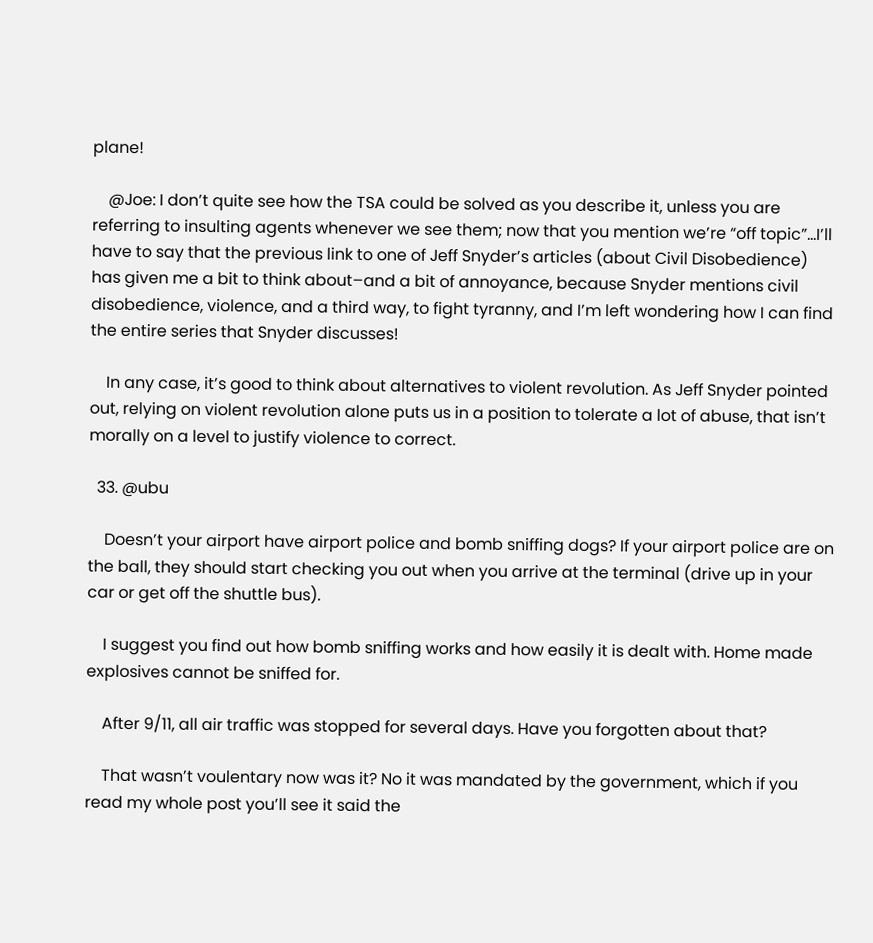plane!

    @Joe: I don’t quite see how the TSA could be solved as you describe it, unless you are referring to insulting agents whenever we see them; now that you mention we’re “off topic”…I’ll have to say that the previous link to one of Jeff Snyder’s articles (about Civil Disobedience) has given me a bit to think about–and a bit of annoyance, because Snyder mentions civil disobedience, violence, and a third way, to fight tyranny, and I’m left wondering how I can find the entire series that Snyder discusses!

    In any case, it’s good to think about alternatives to violent revolution. As Jeff Snyder pointed out, relying on violent revolution alone puts us in a position to tolerate a lot of abuse, that isn’t morally on a level to justify violence to correct.

  33. @ubu

    Doesn’t your airport have airport police and bomb sniffing dogs? If your airport police are on the ball, they should start checking you out when you arrive at the terminal (drive up in your car or get off the shuttle bus).

    I suggest you find out how bomb sniffing works and how easily it is dealt with. Home made explosives cannot be sniffed for.

    After 9/11, all air traffic was stopped for several days. Have you forgotten about that?

    That wasn’t voulentary now was it? No it was mandated by the government, which if you read my whole post you’ll see it said the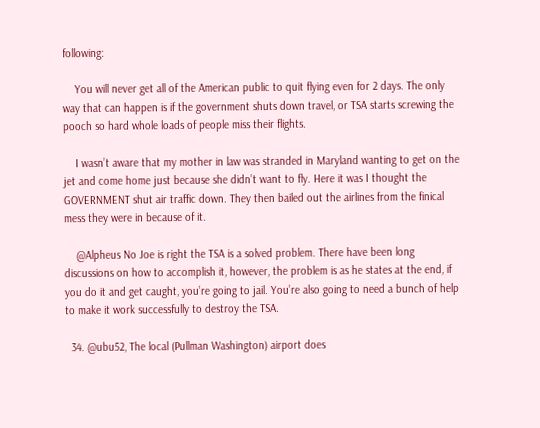following:

    You will never get all of the American public to quit flying even for 2 days. The only way that can happen is if the government shuts down travel, or TSA starts screwing the pooch so hard whole loads of people miss their flights.

    I wasn’t aware that my mother in law was stranded in Maryland wanting to get on the jet and come home just because she didn’t want to fly. Here it was I thought the GOVERNMENT shut air traffic down. They then bailed out the airlines from the finical mess they were in because of it.

    @Alpheus No Joe is right the TSA is a solved problem. There have been long discussions on how to accomplish it, however, the problem is as he states at the end, if you do it and get caught, you’re going to jail. You’re also going to need a bunch of help to make it work successfully to destroy the TSA.

  34. @ubu52, The local (Pullman Washington) airport does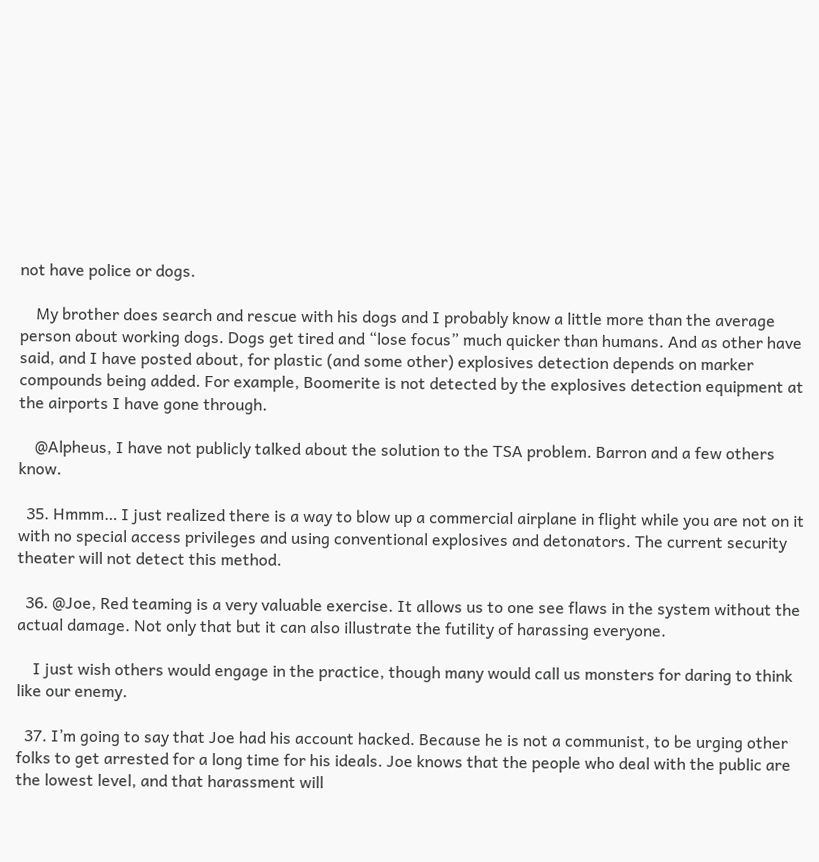not have police or dogs.

    My brother does search and rescue with his dogs and I probably know a little more than the average person about working dogs. Dogs get tired and “lose focus” much quicker than humans. And as other have said, and I have posted about, for plastic (and some other) explosives detection depends on marker compounds being added. For example, Boomerite is not detected by the explosives detection equipment at the airports I have gone through.

    @Alpheus, I have not publicly talked about the solution to the TSA problem. Barron and a few others know.

  35. Hmmm… I just realized there is a way to blow up a commercial airplane in flight while you are not on it with no special access privileges and using conventional explosives and detonators. The current security theater will not detect this method.

  36. @Joe, Red teaming is a very valuable exercise. It allows us to one see flaws in the system without the actual damage. Not only that but it can also illustrate the futility of harassing everyone.

    I just wish others would engage in the practice, though many would call us monsters for daring to think like our enemy.

  37. I’m going to say that Joe had his account hacked. Because he is not a communist, to be urging other folks to get arrested for a long time for his ideals. Joe knows that the people who deal with the public are the lowest level, and that harassment will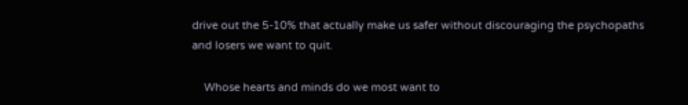drive out the 5-10% that actually make us safer without discouraging the psychopaths and losers we want to quit.

    Whose hearts and minds do we most want to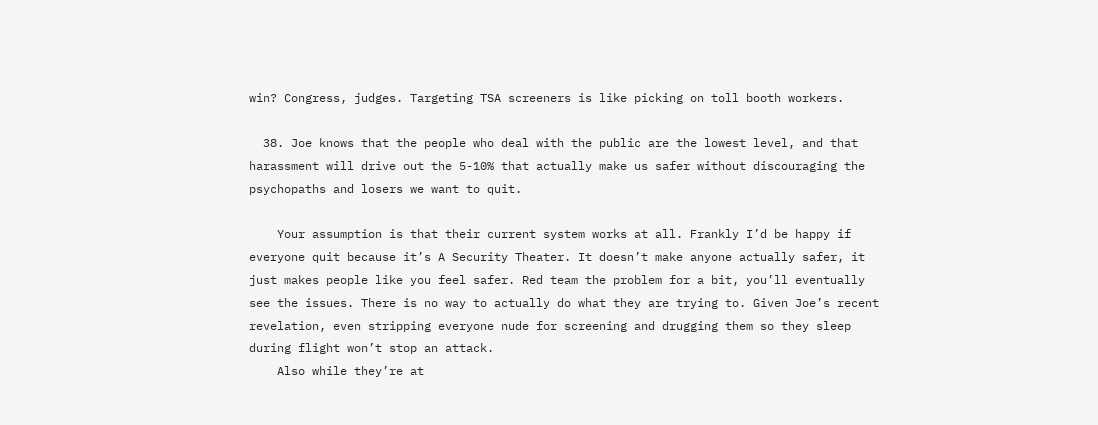win? Congress, judges. Targeting TSA screeners is like picking on toll booth workers.

  38. Joe knows that the people who deal with the public are the lowest level, and that harassment will drive out the 5-10% that actually make us safer without discouraging the psychopaths and losers we want to quit.

    Your assumption is that their current system works at all. Frankly I’d be happy if everyone quit because it’s A Security Theater. It doesn’t make anyone actually safer, it just makes people like you feel safer. Red team the problem for a bit, you’ll eventually see the issues. There is no way to actually do what they are trying to. Given Joe’s recent revelation, even stripping everyone nude for screening and drugging them so they sleep during flight won’t stop an attack.
    Also while they’re at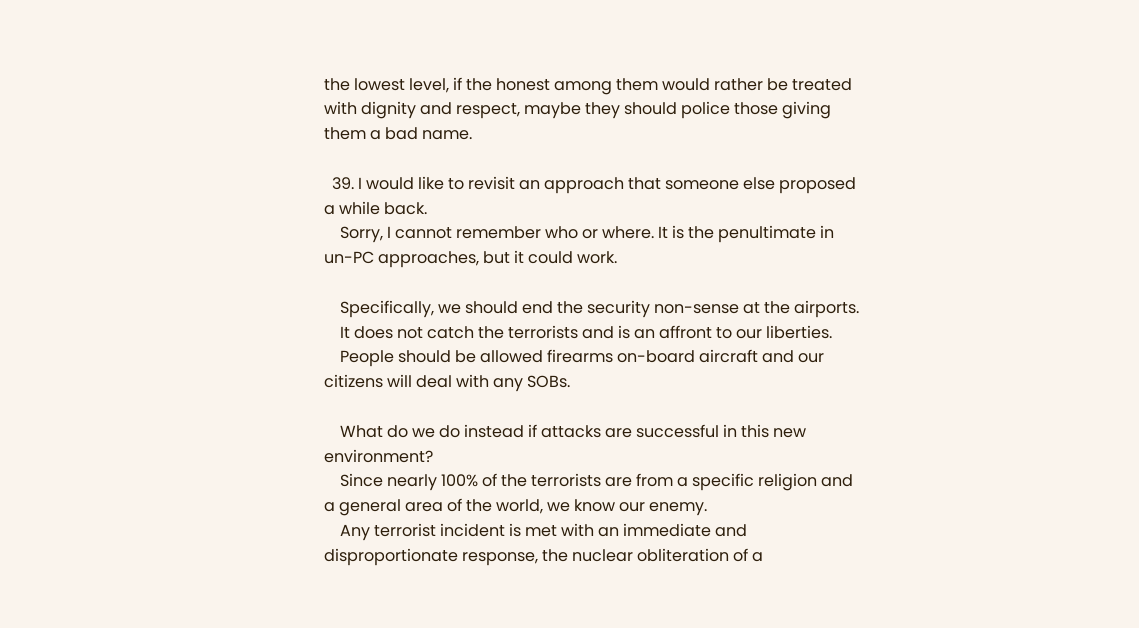the lowest level, if the honest among them would rather be treated with dignity and respect, maybe they should police those giving them a bad name.

  39. I would like to revisit an approach that someone else proposed a while back.
    Sorry, I cannot remember who or where. It is the penultimate in un-PC approaches, but it could work.

    Specifically, we should end the security non-sense at the airports.
    It does not catch the terrorists and is an affront to our liberties.
    People should be allowed firearms on-board aircraft and our citizens will deal with any SOBs.

    What do we do instead if attacks are successful in this new environment?
    Since nearly 100% of the terrorists are from a specific religion and a general area of the world, we know our enemy.
    Any terrorist incident is met with an immediate and disproportionate response, the nuclear obliteration of a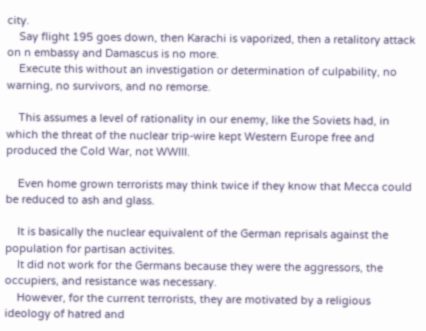city.
    Say flight 195 goes down, then Karachi is vaporized, then a retalitory attack on n embassy and Damascus is no more.
    Execute this without an investigation or determination of culpability, no warning, no survivors, and no remorse.

    This assumes a level of rationality in our enemy, like the Soviets had, in which the threat of the nuclear trip-wire kept Western Europe free and produced the Cold War, not WWIII.

    Even home grown terrorists may think twice if they know that Mecca could be reduced to ash and glass.

    It is basically the nuclear equivalent of the German reprisals against the population for partisan activites.
    It did not work for the Germans because they were the aggressors, the occupiers, and resistance was necessary.
    However, for the current terrorists, they are motivated by a religious ideology of hatred and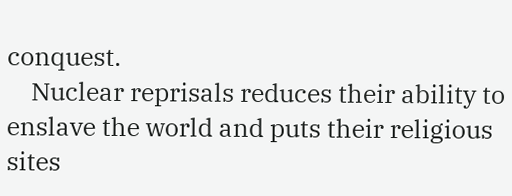conquest.
    Nuclear reprisals reduces their ability to enslave the world and puts their religious sites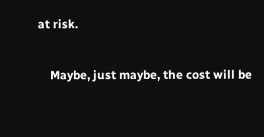at risk.

    Maybe, just maybe, the cost will be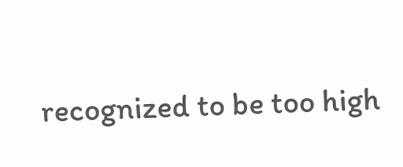recognized to be too high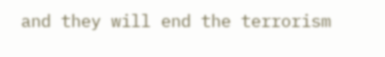and they will end the terrorism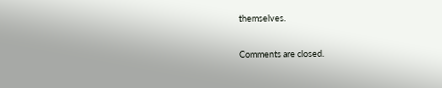themselves.

Comments are closed.